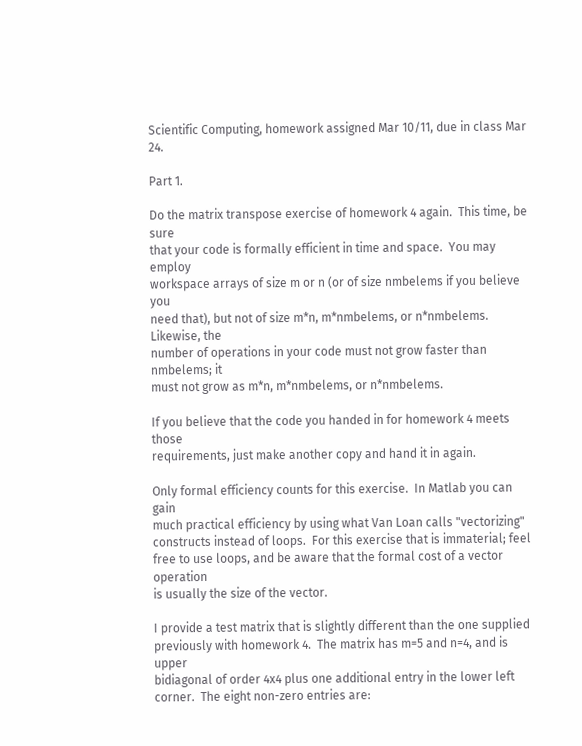Scientific Computing, homework assigned Mar 10/11, due in class Mar 24.

Part 1.

Do the matrix transpose exercise of homework 4 again.  This time, be sure
that your code is formally efficient in time and space.  You may employ
workspace arrays of size m or n (or of size nmbelems if you believe you
need that), but not of size m*n, m*nmbelems, or n*nmbelems.  Likewise, the
number of operations in your code must not grow faster than nmbelems; it
must not grow as m*n, m*nmbelems, or n*nmbelems.

If you believe that the code you handed in for homework 4 meets those
requirements, just make another copy and hand it in again.

Only formal efficiency counts for this exercise.  In Matlab you can gain
much practical efficiency by using what Van Loan calls "vectorizing"
constructs instead of loops.  For this exercise that is immaterial; feel
free to use loops, and be aware that the formal cost of a vector operation
is usually the size of the vector.

I provide a test matrix that is slightly different than the one supplied
previously with homework 4.  The matrix has m=5 and n=4, and is upper
bidiagonal of order 4x4 plus one additional entry in the lower left
corner.  The eight non-zero entries are: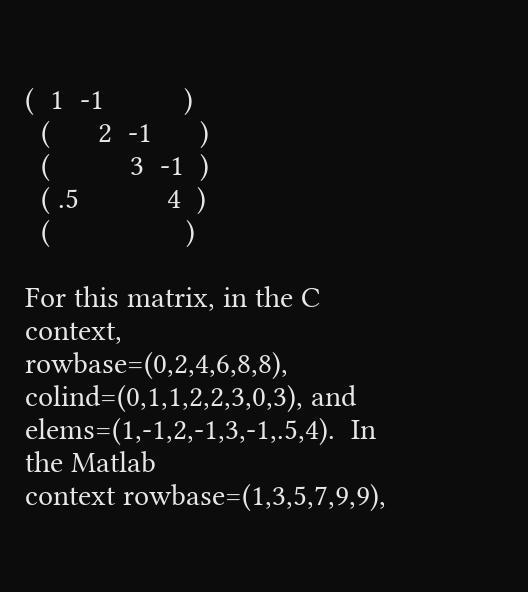(  1  -1          )
  (      2  -1      )
  (          3  -1  )
  ( .5           4  )
  (                 )

For this matrix, in the C context, rowbase=(0,2,4,6,8,8),
colind=(0,1,1,2,2,3,0,3), and elems=(1,-1,2,-1,3,-1,.5,4).  In the Matlab
context rowbase=(1,3,5,7,9,9),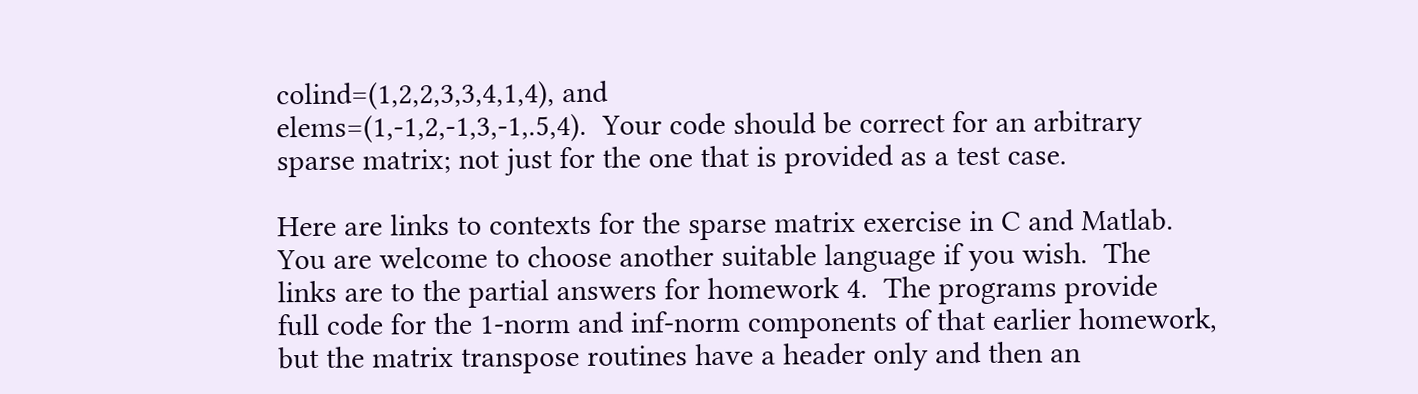colind=(1,2,2,3,3,4,1,4), and
elems=(1,-1,2,-1,3,-1,.5,4).  Your code should be correct for an arbitrary
sparse matrix; not just for the one that is provided as a test case.

Here are links to contexts for the sparse matrix exercise in C and Matlab.
You are welcome to choose another suitable language if you wish.  The
links are to the partial answers for homework 4.  The programs provide
full code for the 1-norm and inf-norm components of that earlier homework,
but the matrix transpose routines have a header only and then an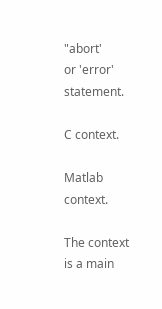"abort'
or 'error' statement.

C context.

Matlab context.

The context is a main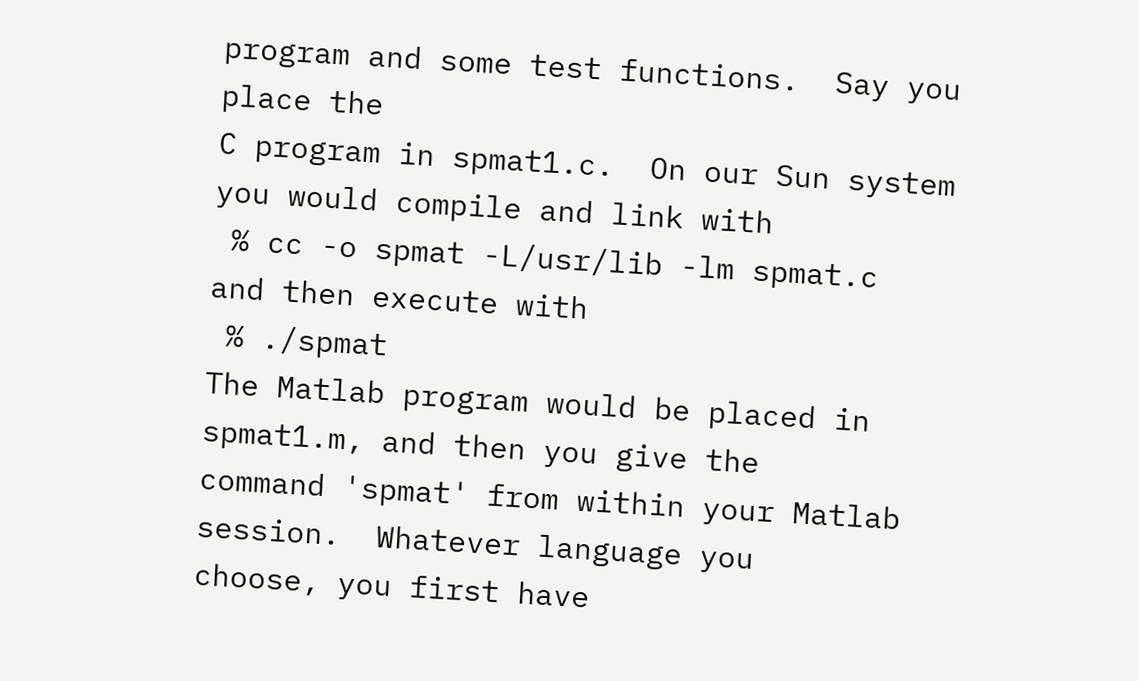program and some test functions.  Say you place the
C program in spmat1.c.  On our Sun system you would compile and link with
 % cc -o spmat -L/usr/lib -lm spmat.c
and then execute with
 % ./spmat
The Matlab program would be placed in spmat1.m, and then you give the
command 'spmat' from within your Matlab session.  Whatever language you
choose, you first have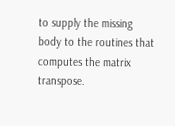to supply the missing body to the routines that
computes the matrix transpose.